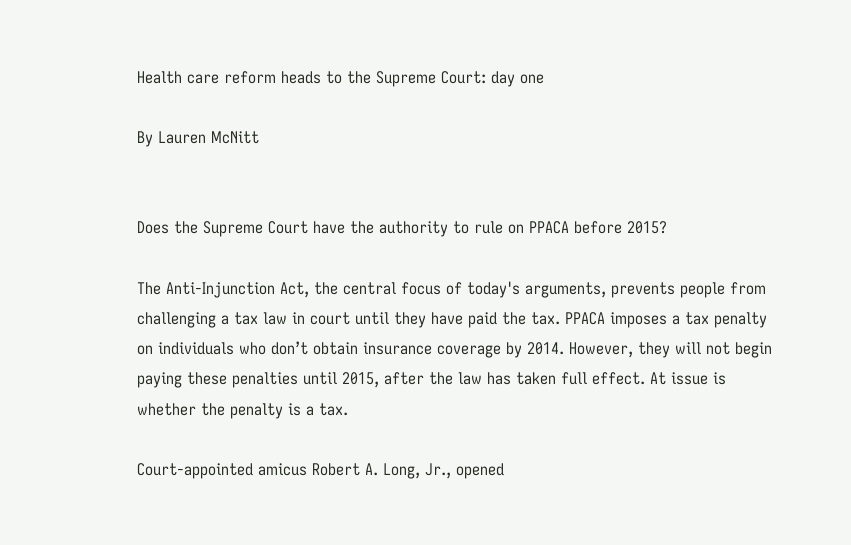Health care reform heads to the Supreme Court: day one

By Lauren McNitt


Does the Supreme Court have the authority to rule on PPACA before 2015?

The Anti-Injunction Act, the central focus of today's arguments, prevents people from challenging a tax law in court until they have paid the tax. PPACA imposes a tax penalty on individuals who don’t obtain insurance coverage by 2014. However, they will not begin paying these penalties until 2015, after the law has taken full effect. At issue is whether the penalty is a tax.

Court-appointed amicus Robert A. Long, Jr., opened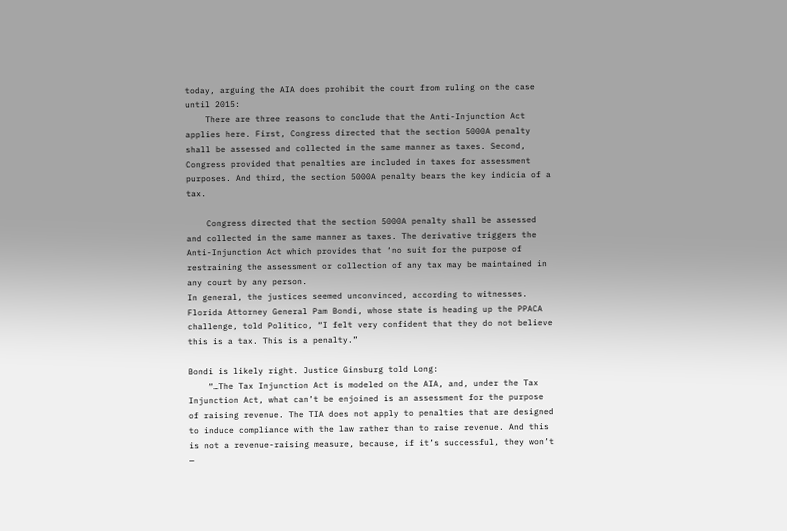today, arguing the AIA does prohibit the court from ruling on the case until 2015:
    There are three reasons to conclude that the Anti-Injunction Act applies here. First, Congress directed that the section 5000A penalty shall be assessed and collected in the same manner as taxes. Second, Congress provided that penalties are included in taxes for assessment purposes. And third, the section 5000A penalty bears the key indicia of a tax.

    Congress directed that the section 5000A penalty shall be assessed and collected in the same manner as taxes. The derivative triggers the Anti-Injunction Act which provides that ‘no suit for the purpose of restraining the assessment or collection of any tax may be maintained in any court by any person.
In general, the justices seemed unconvinced, according to witnesses. Florida Attorney General Pam Bondi, whose state is heading up the PPACA challenge, told Politico, “I felt very confident that they do not believe this is a tax. This is a penalty.”

Bondi is likely right. Justice Ginsburg told Long:
    “…The Tax Injunction Act is modeled on the AIA, and, under the Tax Injunction Act, what can’t be enjoined is an assessment for the purpose of raising revenue. The TIA does not apply to penalties that are designed to induce compliance with the law rather than to raise revenue. And this is not a revenue-raising measure, because, if it’s successful, they won’t —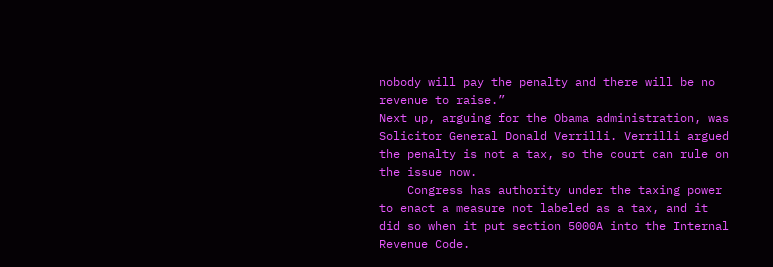nobody will pay the penalty and there will be no revenue to raise.”
Next up, arguing for the Obama administration, was Solicitor General Donald Verrilli. Verrilli argued the penalty is not a tax, so the court can rule on the issue now.
    Congress has authority under the taxing power to enact a measure not labeled as a tax, and it did so when it put section 5000A into the Internal Revenue Code.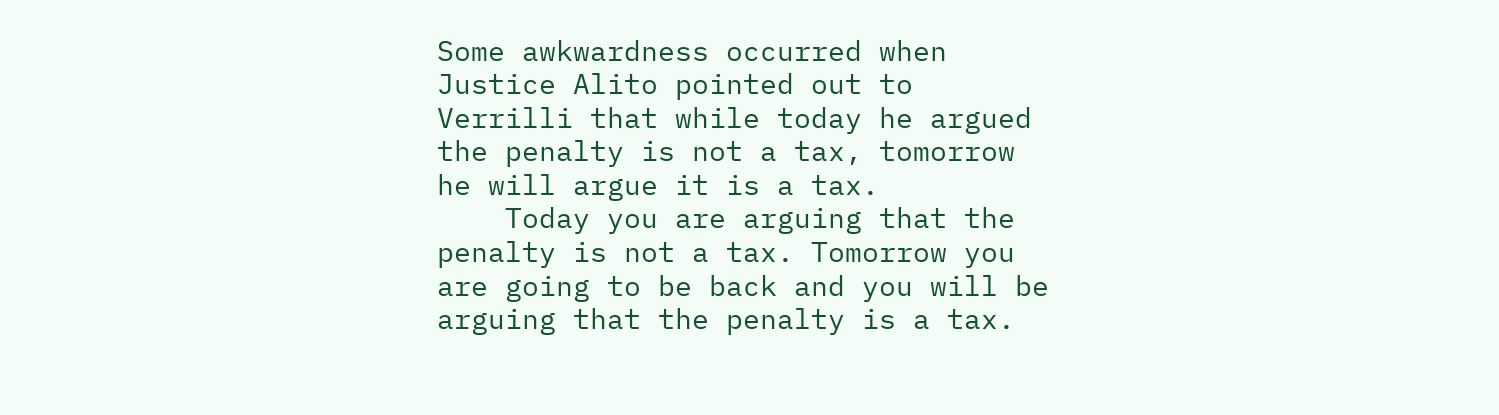Some awkwardness occurred when Justice Alito pointed out to Verrilli that while today he argued the penalty is not a tax, tomorrow he will argue it is a tax.
    Today you are arguing that the penalty is not a tax. Tomorrow you are going to be back and you will be arguing that the penalty is a tax.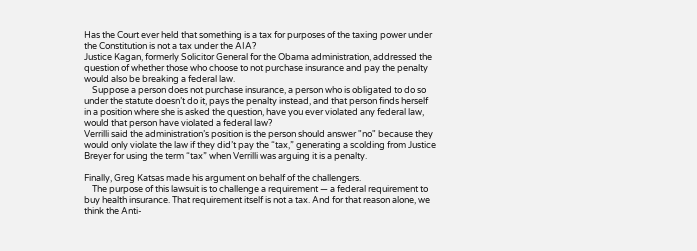Has the Court ever held that something is a tax for purposes of the taxing power under the Constitution is not a tax under the AIA?
Justice Kagan, formerly Solicitor General for the Obama administration, addressed the question of whether those who choose to not purchase insurance and pay the penalty would also be breaking a federal law.
    Suppose a person does not purchase insurance, a person who is obligated to do so under the statute doesn’t do it, pays the penalty instead, and that person finds herself in a position where she is asked the question, have you ever violated any federal law, would that person have violated a federal law?
Verrilli said the administration’s position is the person should answer "no" because they would only violate the law if they did’t pay the “tax,” generating a scolding from Justice Breyer for using the term “tax” when Verrilli was arguing it is a penalty.

Finally, Greg Katsas made his argument on behalf of the challengers.
    The purpose of this lawsuit is to challenge a requirement — a federal requirement to buy health insurance. That requirement itself is not a tax. And for that reason alone, we think the Anti-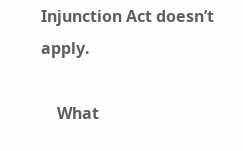Injunction Act doesn’t apply.

    What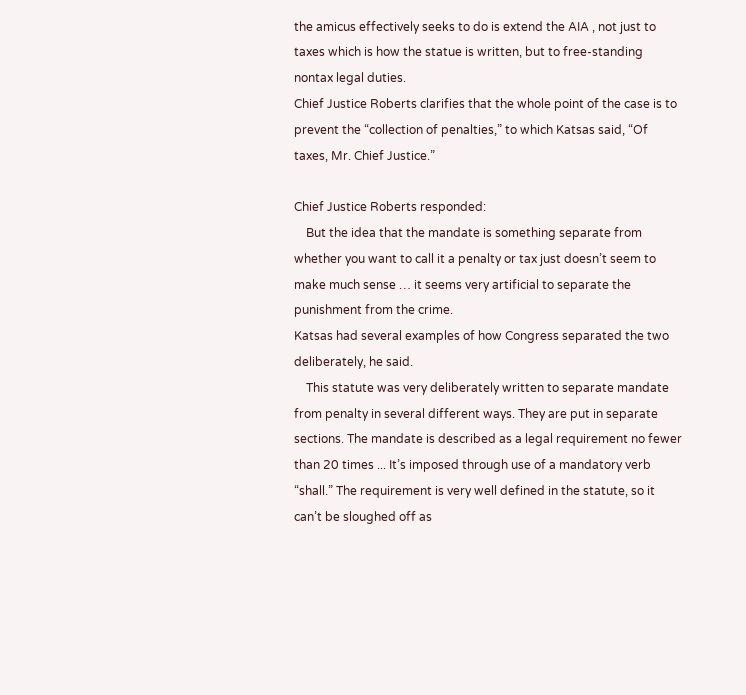the amicus effectively seeks to do is extend the AIA , not just to taxes which is how the statue is written, but to free-standing nontax legal duties.
Chief Justice Roberts clarifies that the whole point of the case is to prevent the “collection of penalties,” to which Katsas said, “Of taxes, Mr. Chief Justice.”

Chief Justice Roberts responded:
    But the idea that the mandate is something separate from whether you want to call it a penalty or tax just doesn’t seem to make much sense … it seems very artificial to separate the punishment from the crime.
Katsas had several examples of how Congress separated the two deliberately, he said.
    This statute was very deliberately written to separate mandate from penalty in several different ways. They are put in separate sections. The mandate is described as a legal requirement no fewer than 20 times ... It’s imposed through use of a mandatory verb “shall.” The requirement is very well defined in the statute, so it can’t be sloughed off as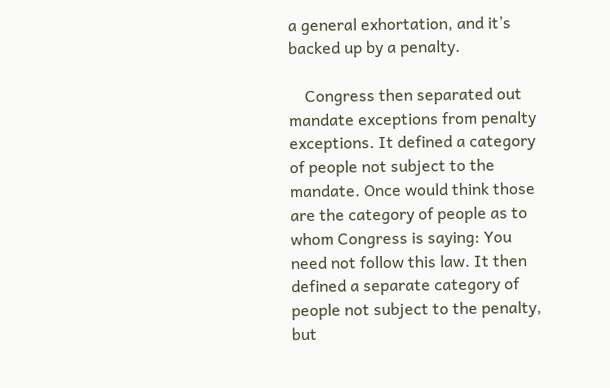a general exhortation, and it’s backed up by a penalty.

    Congress then separated out mandate exceptions from penalty exceptions. It defined a category of people not subject to the mandate. Once would think those are the category of people as to whom Congress is saying: You need not follow this law. It then defined a separate category of people not subject to the penalty, but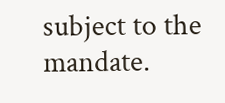subject to the mandate.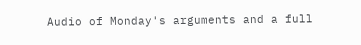Audio of Monday's arguments and a full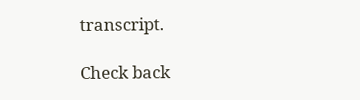transcript.

Check back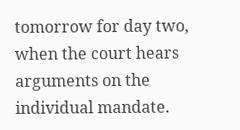tomorrow for day two, when the court hears arguments on the individual mandate.